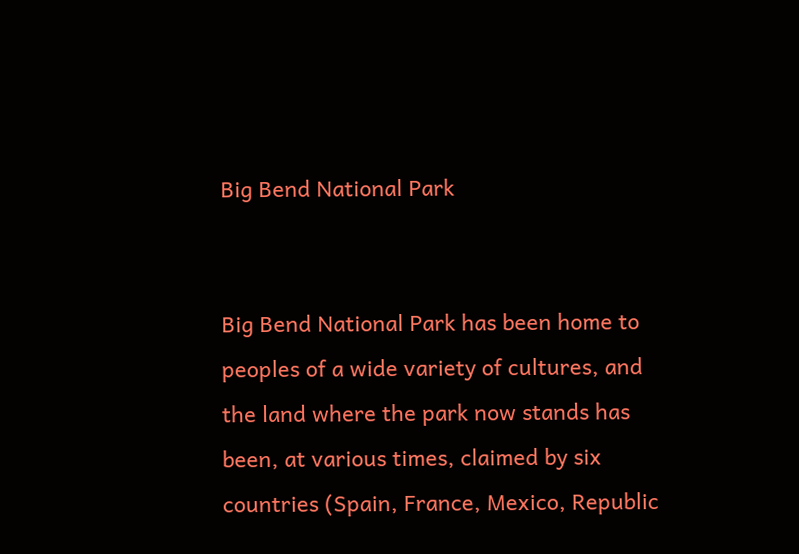Big Bend National Park


Big Bend National Park has been home to peoples of a wide variety of cultures, and the land where the park now stands has been, at various times, claimed by six countries (Spain, France, Mexico, Republic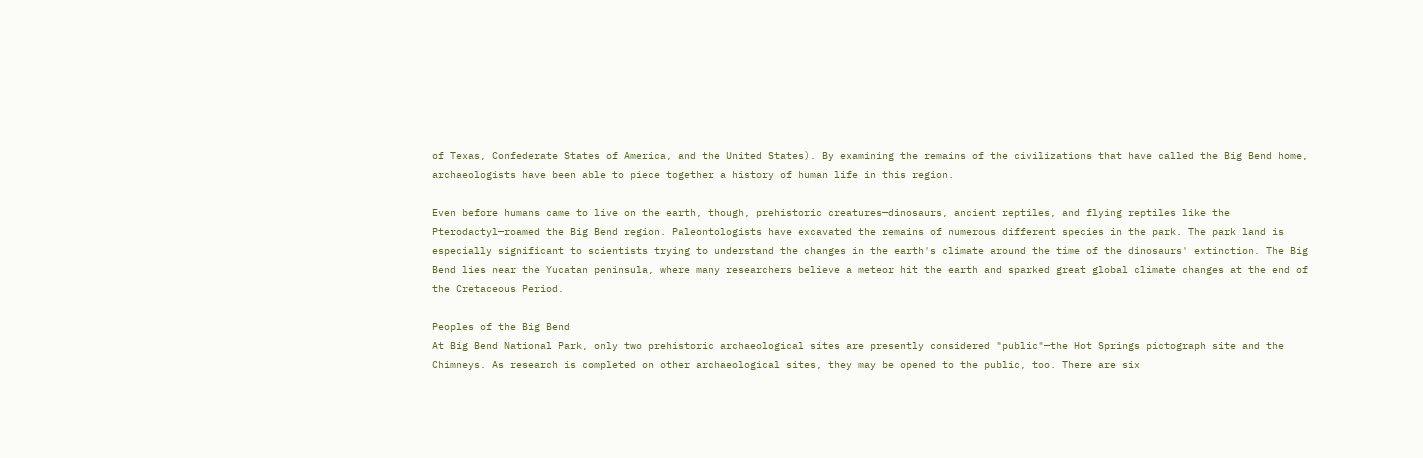of Texas, Confederate States of America, and the United States). By examining the remains of the civilizations that have called the Big Bend home, archaeologists have been able to piece together a history of human life in this region.

Even before humans came to live on the earth, though, prehistoric creatures—dinosaurs, ancient reptiles, and flying reptiles like the Pterodactyl—roamed the Big Bend region. Paleontologists have excavated the remains of numerous different species in the park. The park land is especially significant to scientists trying to understand the changes in the earth's climate around the time of the dinosaurs' extinction. The Big Bend lies near the Yucatan peninsula, where many researchers believe a meteor hit the earth and sparked great global climate changes at the end of the Cretaceous Period.

Peoples of the Big Bend
At Big Bend National Park, only two prehistoric archaeological sites are presently considered "public"—the Hot Springs pictograph site and the Chimneys. As research is completed on other archaeological sites, they may be opened to the public, too. There are six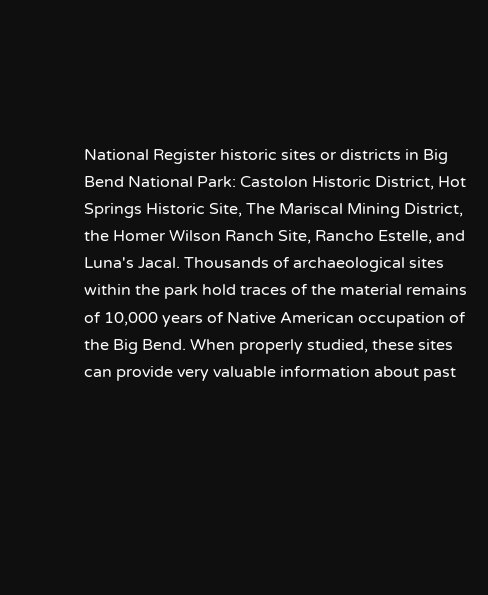National Register historic sites or districts in Big Bend National Park: Castolon Historic District, Hot Springs Historic Site, The Mariscal Mining District, the Homer Wilson Ranch Site, Rancho Estelle, and Luna's Jacal. Thousands of archaeological sites within the park hold traces of the material remains of 10,000 years of Native American occupation of the Big Bend. When properly studied, these sites can provide very valuable information about past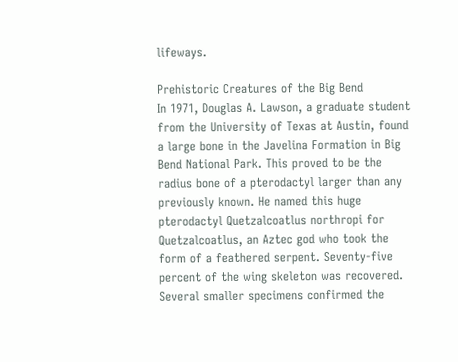lifeways.

Prehistoric Creatures of the Big Bend
In 1971, Douglas A. Lawson, a graduate student from the University of Texas at Austin, found a large bone in the Javelina Formation in Big Bend National Park. This proved to be the radius bone of a pterodactyl larger than any previously known. He named this huge pterodactyl Quetzalcoatlus northropi for Quetzalcoatlus, an Aztec god who took the form of a feathered serpent. Seventy-five percent of the wing skeleton was recovered. Several smaller specimens confirmed the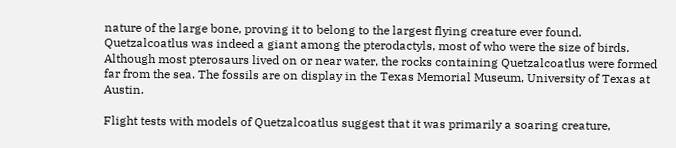nature of the large bone, proving it to belong to the largest flying creature ever found. Quetzalcoatlus was indeed a giant among the pterodactyls, most of who were the size of birds. Although most pterosaurs lived on or near water, the rocks containing Quetzalcoatlus were formed far from the sea. The fossils are on display in the Texas Memorial Museum, University of Texas at Austin.

Flight tests with models of Quetzalcoatlus suggest that it was primarily a soaring creature,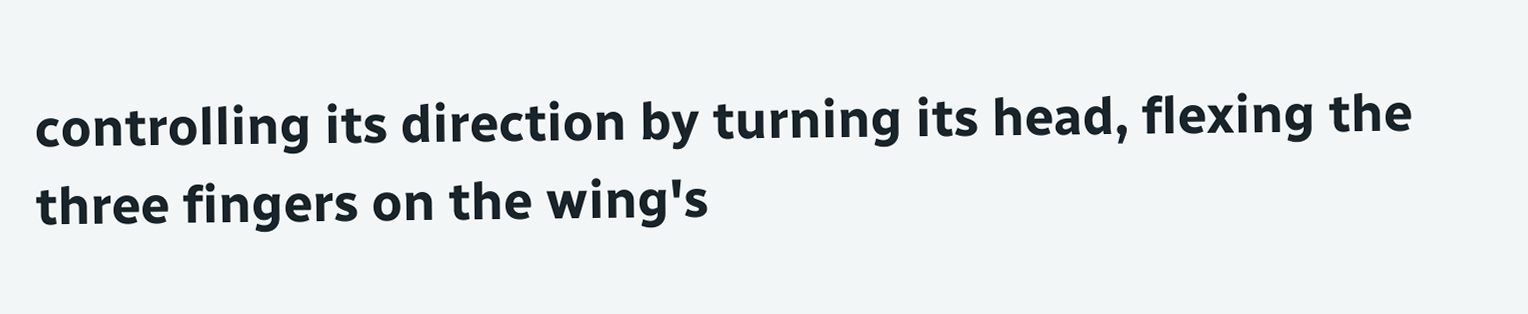controlling its direction by turning its head, flexing the three fingers on the wing's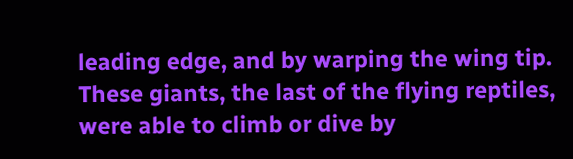leading edge, and by warping the wing tip. These giants, the last of the flying reptiles, were able to climb or dive by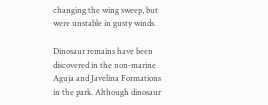changing the wing sweep, but were unstable in gusty winds.

Dinosaur remains have been discovered in the non-marine Aguja and Javelina Formations in the park. Although dinosaur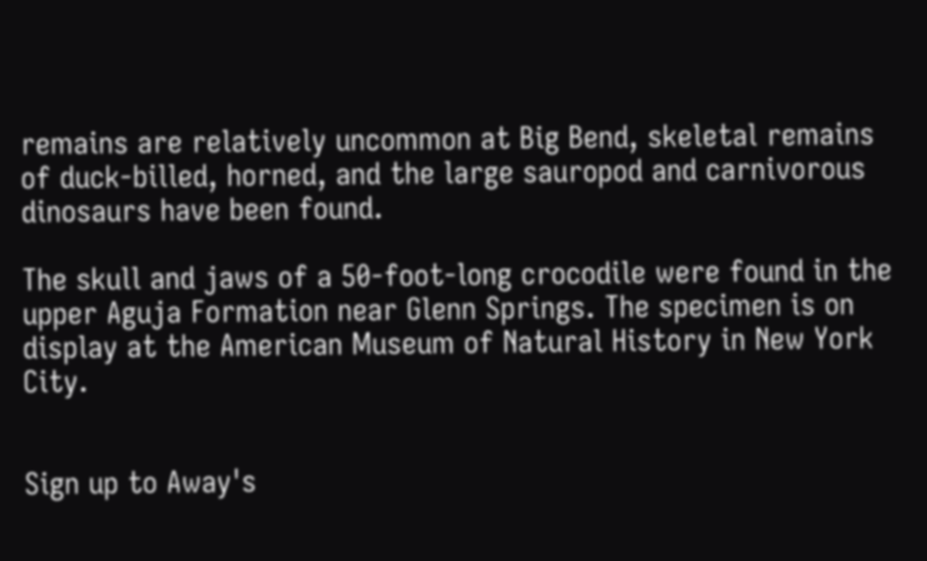remains are relatively uncommon at Big Bend, skeletal remains of duck-billed, horned, and the large sauropod and carnivorous dinosaurs have been found.

The skull and jaws of a 50-foot-long crocodile were found in the upper Aguja Formation near Glenn Springs. The specimen is on display at the American Museum of Natural History in New York City.


Sign up to Away's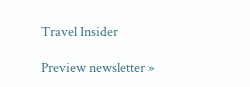Travel Insider

Preview newsletter »